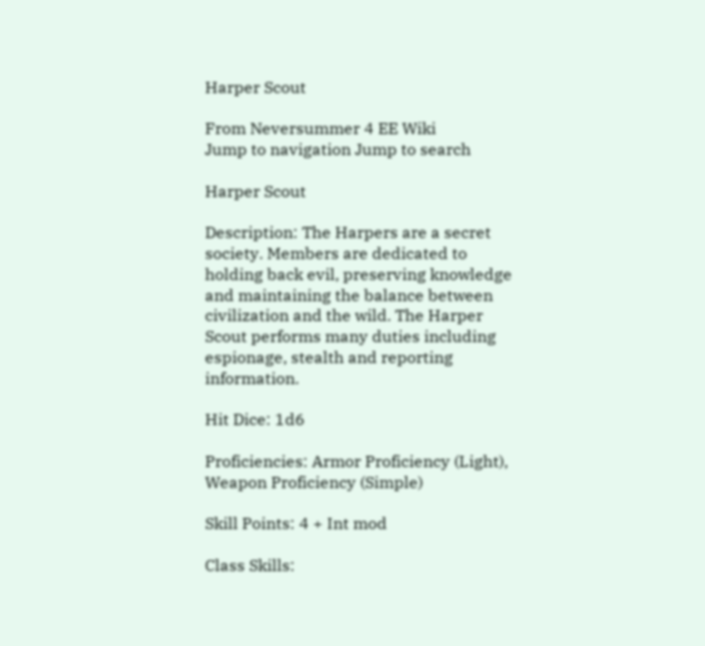Harper Scout

From Neversummer 4 EE Wiki
Jump to navigation Jump to search

Harper Scout

Description: The Harpers are a secret society. Members are dedicated to holding back evil, preserving knowledge and maintaining the balance between civilization and the wild. The Harper Scout performs many duties including espionage, stealth and reporting information.

Hit Dice: 1d6

Proficiencies: Armor Proficiency (Light), Weapon Proficiency (Simple)

Skill Points: 4 + Int mod

Class Skills: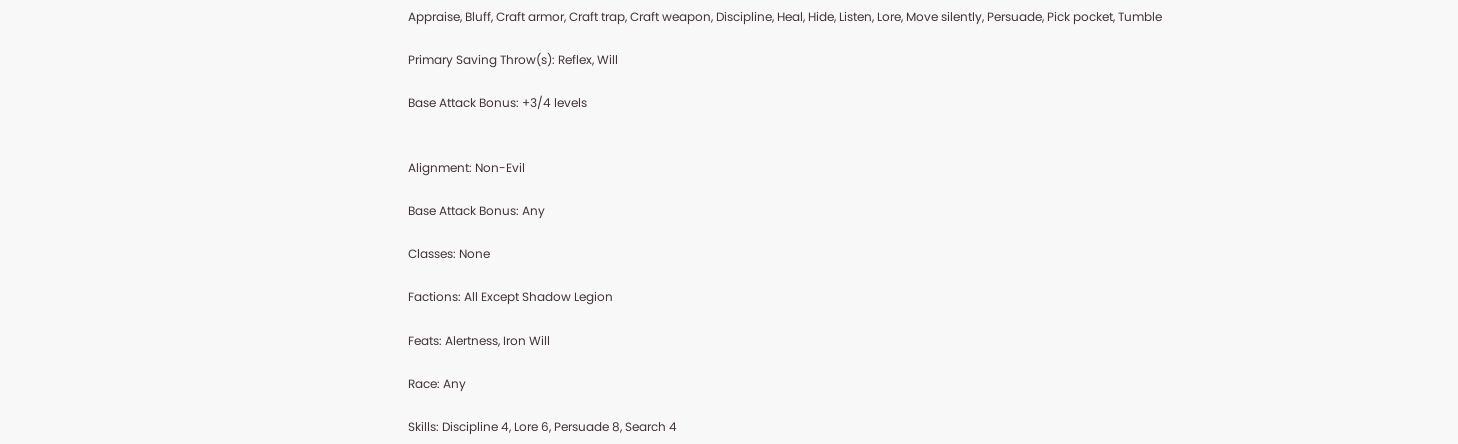Appraise, Bluff, Craft armor, Craft trap, Craft weapon, Discipline, Heal, Hide, Listen, Lore, Move silently, Persuade, Pick pocket, Tumble

Primary Saving Throw(s): Reflex, Will

Base Attack Bonus: +3/4 levels


Alignment: Non-Evil

Base Attack Bonus: Any

Classes: None

Factions: All Except Shadow Legion

Feats: Alertness, Iron Will

Race: Any

Skills: Discipline 4, Lore 6, Persuade 8, Search 4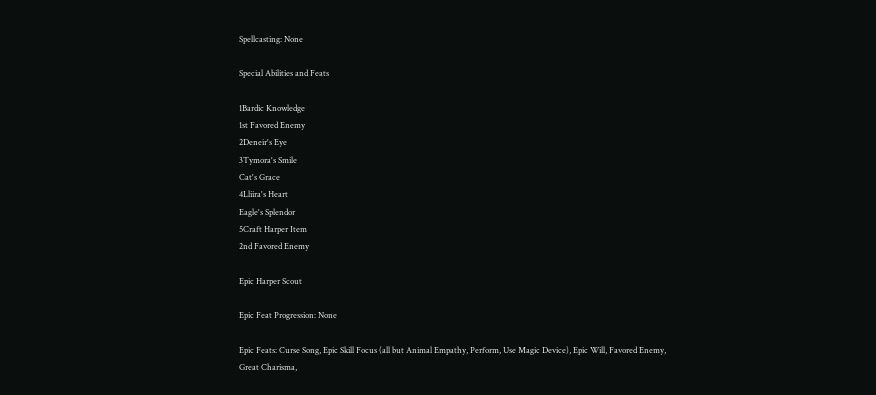Spellcasting: None

Special Abilities and Feats

1Bardic Knowledge
1st Favored Enemy
2Deneir's Eye
3Tymora's Smile
Cat's Grace
4Lliira's Heart
Eagle's Splendor
5Craft Harper Item
2nd Favored Enemy

Epic Harper Scout

Epic Feat Progression: None

Epic Feats: Curse Song, Epic Skill Focus (all but Animal Empathy, Perform, Use Magic Device), Epic Will, Favored Enemy, Great Charisma,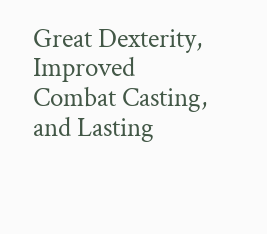Great Dexterity, Improved Combat Casting, and Lasting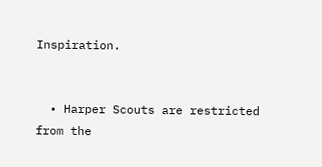Inspiration.


  • Harper Scouts are restricted from the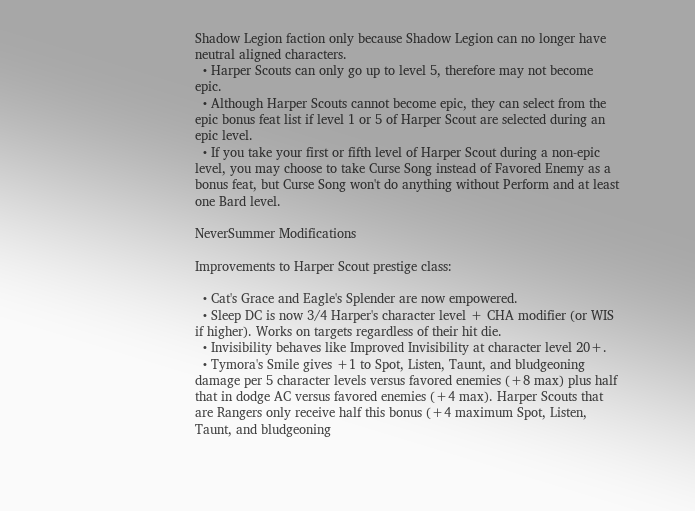Shadow Legion faction only because Shadow Legion can no longer have neutral aligned characters.
  • Harper Scouts can only go up to level 5, therefore may not become epic.
  • Although Harper Scouts cannot become epic, they can select from the epic bonus feat list if level 1 or 5 of Harper Scout are selected during an epic level.
  • If you take your first or fifth level of Harper Scout during a non-epic level, you may choose to take Curse Song instead of Favored Enemy as a bonus feat, but Curse Song won't do anything without Perform and at least one Bard level.

NeverSummer Modifications

Improvements to Harper Scout prestige class:

  • Cat's Grace and Eagle's Splender are now empowered.
  • Sleep DC is now 3/4 Harper's character level + CHA modifier (or WIS if higher). Works on targets regardless of their hit die.
  • Invisibility behaves like Improved Invisibility at character level 20+.
  • Tymora's Smile gives +1 to Spot, Listen, Taunt, and bludgeoning damage per 5 character levels versus favored enemies (+8 max) plus half that in dodge AC versus favored enemies (+4 max). Harper Scouts that are Rangers only receive half this bonus (+4 maximum Spot, Listen, Taunt, and bludgeoning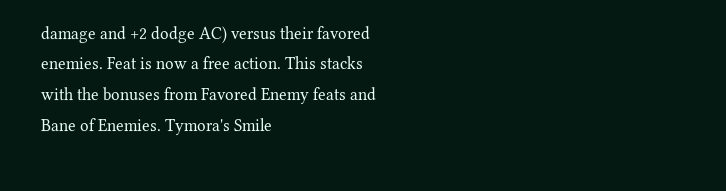damage and +2 dodge AC) versus their favored enemies. Feat is now a free action. This stacks with the bonuses from Favored Enemy feats and Bane of Enemies. Tymora's Smile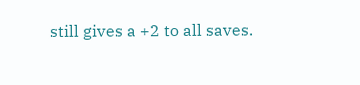still gives a +2 to all saves.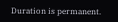Duration is permanent.